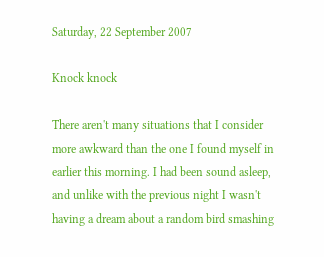Saturday, 22 September 2007

Knock knock

There aren't many situations that I consider more awkward than the one I found myself in earlier this morning. I had been sound asleep, and unlike with the previous night I wasn't having a dream about a random bird smashing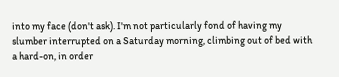into my face (don't ask). I'm not particularly fond of having my slumber interrupted on a Saturday morning, climbing out of bed with a hard-on, in order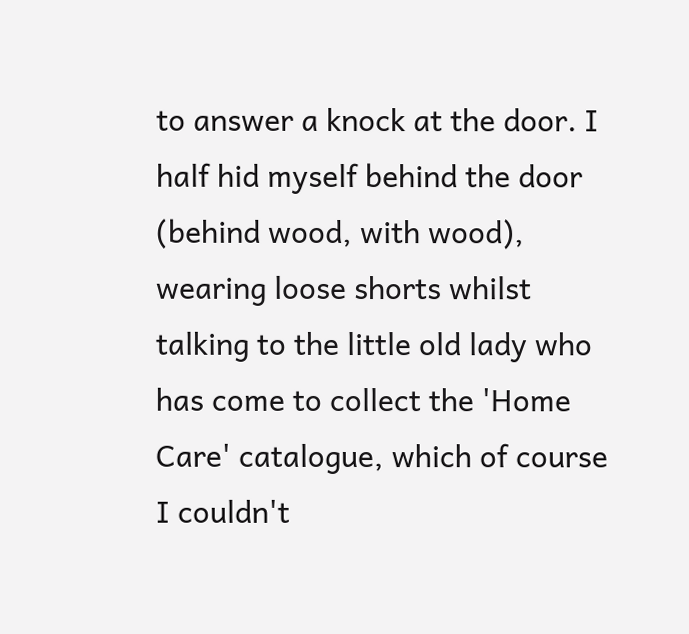to answer a knock at the door. I half hid myself behind the door (behind wood, with wood), wearing loose shorts whilst talking to the little old lady who has come to collect the 'Home Care' catalogue, which of course I couldn't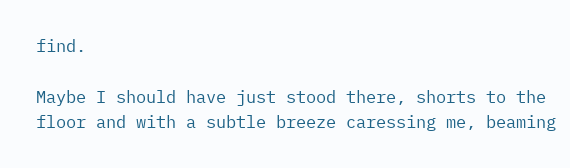find.

Maybe I should have just stood there, shorts to the floor and with a subtle breeze caressing me, beaming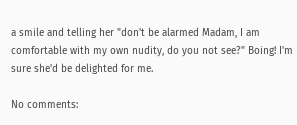a smile and telling her "don't be alarmed Madam, I am comfortable with my own nudity, do you not see?" Boing! I'm sure she'd be delighted for me.

No comments: